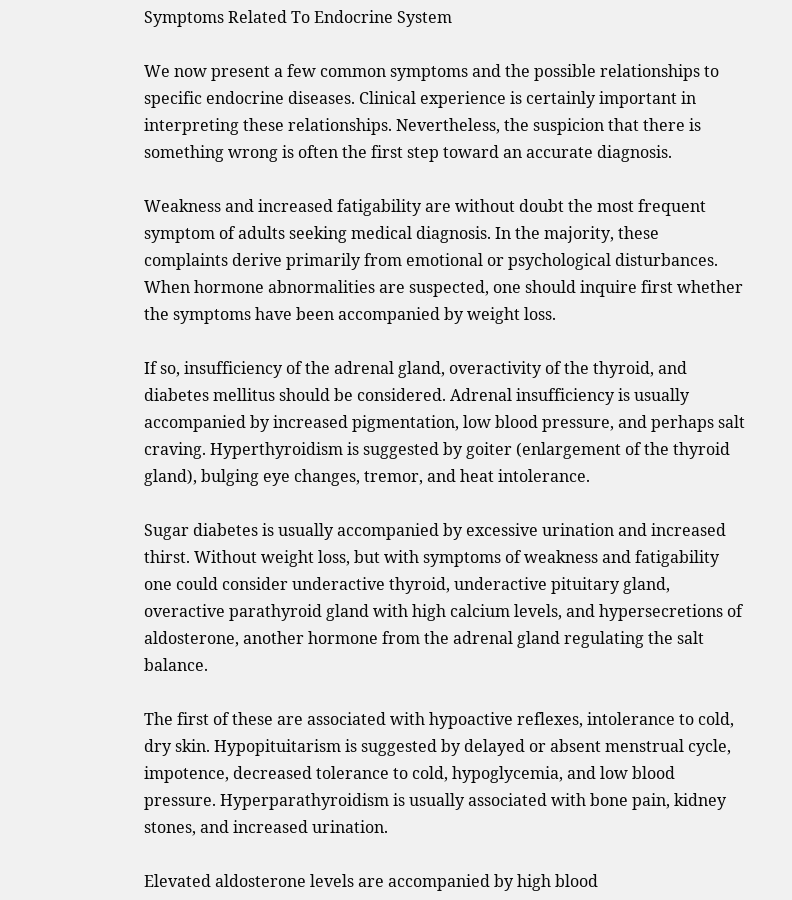Symptoms Related To Endocrine System

We now present a few common symptoms and the possible relationships to specific endocrine diseases. Clinical experience is certainly important in interpreting these relationships. Nevertheless, the suspicion that there is something wrong is often the first step toward an accurate diagnosis.

Weakness and increased fatigability are without doubt the most frequent symptom of adults seeking medical diagnosis. In the majority, these complaints derive primarily from emotional or psychological disturbances. When hormone abnormalities are suspected, one should inquire first whether the symptoms have been accompanied by weight loss.

If so, insufficiency of the adrenal gland, overactivity of the thyroid, and diabetes mellitus should be considered. Adrenal insufficiency is usually accompanied by increased pigmentation, low blood pressure, and perhaps salt craving. Hyperthyroidism is suggested by goiter (enlargement of the thyroid gland), bulging eye changes, tremor, and heat intolerance.

Sugar diabetes is usually accompanied by excessive urination and increased thirst. Without weight loss, but with symptoms of weakness and fatigability one could consider underactive thyroid, underactive pituitary gland, overactive parathyroid gland with high calcium levels, and hypersecretions of aldosterone, another hormone from the adrenal gland regulating the salt balance.

The first of these are associated with hypoactive reflexes, intolerance to cold, dry skin. Hypopituitarism is suggested by delayed or absent menstrual cycle, impotence, decreased tolerance to cold, hypoglycemia, and low blood pressure. Hyperparathyroidism is usually associated with bone pain, kidney stones, and increased urination.

Elevated aldosterone levels are accompanied by high blood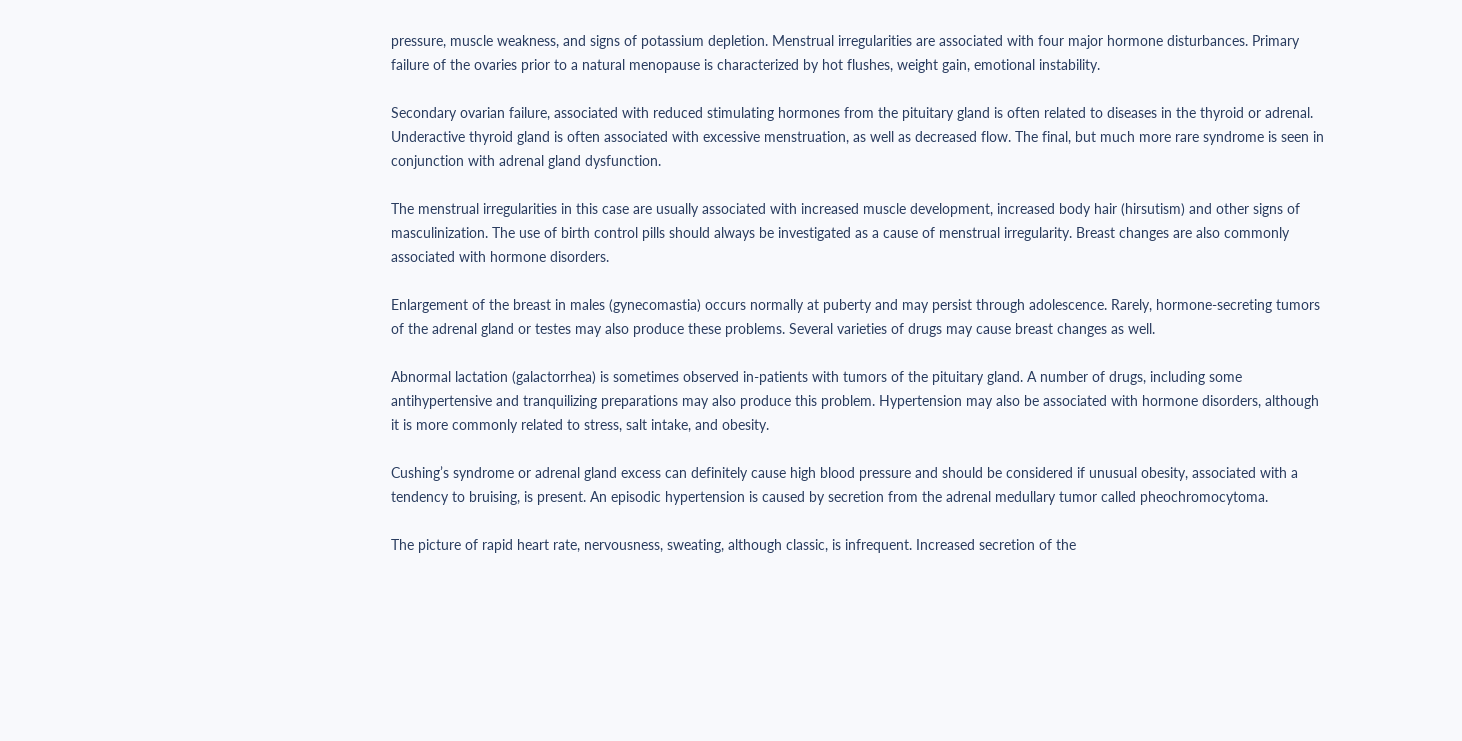pressure, muscle weakness, and signs of potassium depletion. Menstrual irregularities are associated with four major hormone disturbances. Primary failure of the ovaries prior to a natural menopause is characterized by hot flushes, weight gain, emotional instability.

Secondary ovarian failure, associated with reduced stimulating hormones from the pituitary gland is often related to diseases in the thyroid or adrenal. Underactive thyroid gland is often associated with excessive menstruation, as well as decreased flow. The final, but much more rare syndrome is seen in conjunction with adrenal gland dysfunction.

The menstrual irregularities in this case are usually associated with increased muscle development, increased body hair (hirsutism) and other signs of masculinization. The use of birth control pills should always be investigated as a cause of menstrual irregularity. Breast changes are also commonly associated with hormone disorders.

Enlargement of the breast in males (gynecomastia) occurs normally at puberty and may persist through adolescence. Rarely, hormone-secreting tumors of the adrenal gland or testes may also produce these problems. Several varieties of drugs may cause breast changes as well.

Abnormal lactation (galactorrhea) is sometimes observed in-patients with tumors of the pituitary gland. A number of drugs, including some antihypertensive and tranquilizing preparations may also produce this problem. Hypertension may also be associated with hormone disorders, although it is more commonly related to stress, salt intake, and obesity.

Cushing’s syndrome or adrenal gland excess can definitely cause high blood pressure and should be considered if unusual obesity, associated with a tendency to bruising, is present. An episodic hypertension is caused by secretion from the adrenal medullary tumor called pheochromocytoma.

The picture of rapid heart rate, nervousness, sweating, although classic, is infrequent. Increased secretion of the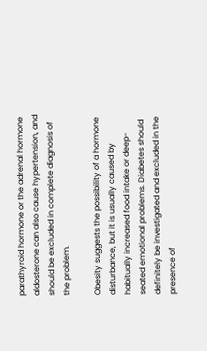parathyroid hormone or the adrenal hormone aldosterone can also cause hypertension, and should be excluded in complete diagnosis of the problem.

Obesity suggests the possibility of a hormone disturbance, but it is usually caused by habitually increased food intake or deep-seated emotional problems. Diabetes should definitely be investigated and excluded in the presence of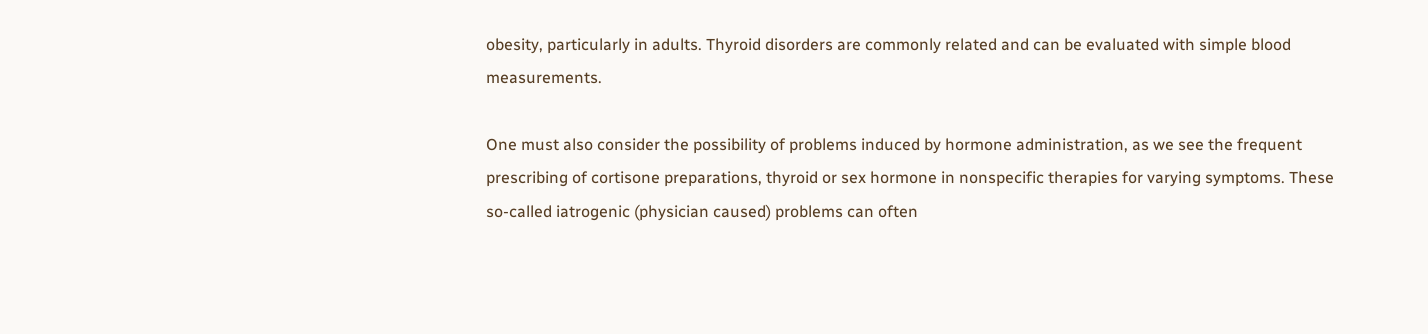obesity, particularly in adults. Thyroid disorders are commonly related and can be evaluated with simple blood measurements.

One must also consider the possibility of problems induced by hormone administration, as we see the frequent prescribing of cortisone preparations, thyroid or sex hormone in nonspecific therapies for varying symptoms. These so-called iatrogenic (physician caused) problems can often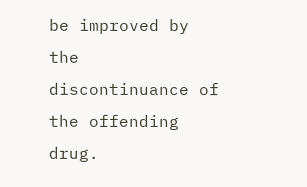be improved by the discontinuance of the offending drug.